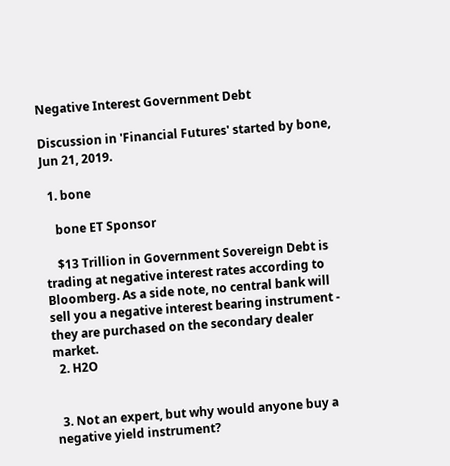Negative Interest Government Debt

Discussion in 'Financial Futures' started by bone, Jun 21, 2019.

  1. bone

    bone ET Sponsor

    $13 Trillion in Government Sovereign Debt is trading at negative interest rates according to Bloomberg. As a side note, no central bank will sell you a negative interest bearing instrument - they are purchased on the secondary dealer market.
  2. H2O


  3. Not an expert, but why would anyone buy a negative yield instrument?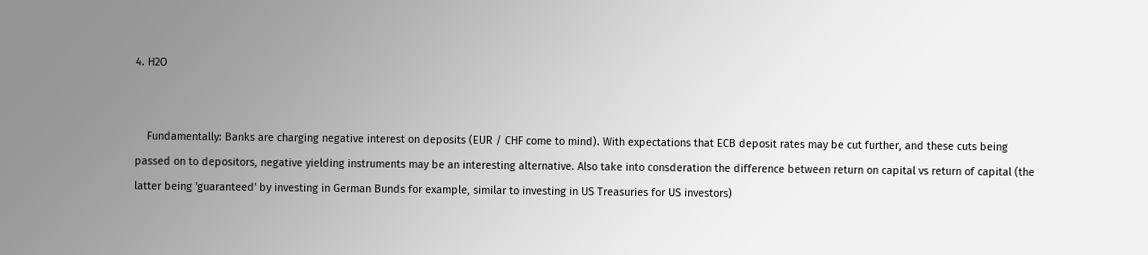4. H2O


    Fundamentally: Banks are charging negative interest on deposits (EUR / CHF come to mind). With expectations that ECB deposit rates may be cut further, and these cuts being passed on to depositors, negative yielding instruments may be an interesting alternative. Also take into consderation the difference between return on capital vs return of capital (the latter being 'guaranteed' by investing in German Bunds for example, similar to investing in US Treasuries for US investors)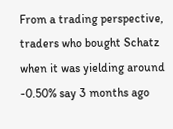From a trading perspective, traders who bought Schatz when it was yielding around -0.50% say 3 months ago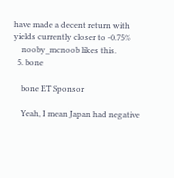have made a decent return with yields currently closer to -0.75%
    nooby_mcnoob likes this.
  5. bone

    bone ET Sponsor

    Yeah, I mean Japan had negative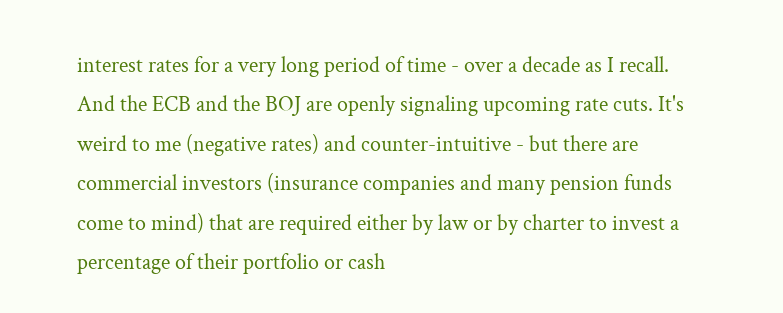interest rates for a very long period of time - over a decade as I recall. And the ECB and the BOJ are openly signaling upcoming rate cuts. It's weird to me (negative rates) and counter-intuitive - but there are commercial investors (insurance companies and many pension funds come to mind) that are required either by law or by charter to invest a percentage of their portfolio or cash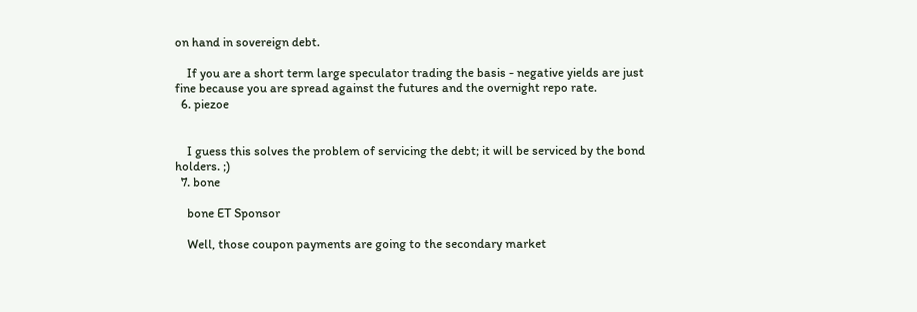on hand in sovereign debt.

    If you are a short term large speculator trading the basis - negative yields are just fine because you are spread against the futures and the overnight repo rate.
  6. piezoe


    I guess this solves the problem of servicing the debt; it will be serviced by the bond holders. ;)
  7. bone

    bone ET Sponsor

    Well, those coupon payments are going to the secondary market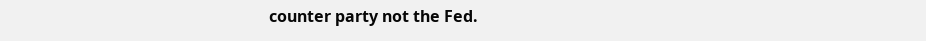counter party not the Fed.